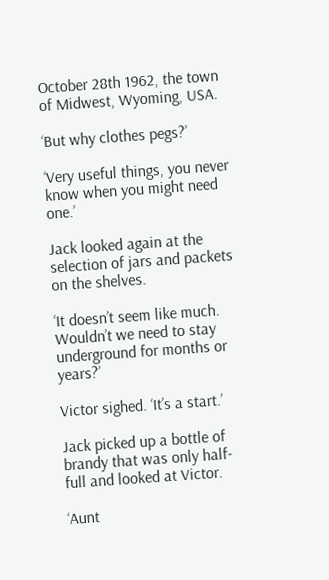October 28th 1962, the town of Midwest, Wyoming, USA.

‘But why clothes pegs?’

‘Very useful things, you never know when you might need one.’

Jack looked again at the selection of jars and packets on the shelves.

‘It doesn’t seem like much. Wouldn’t we need to stay underground for months or years?’

Victor sighed. ‘It’s a start.’

Jack picked up a bottle of brandy that was only half-full and looked at Victor.

‘Aunt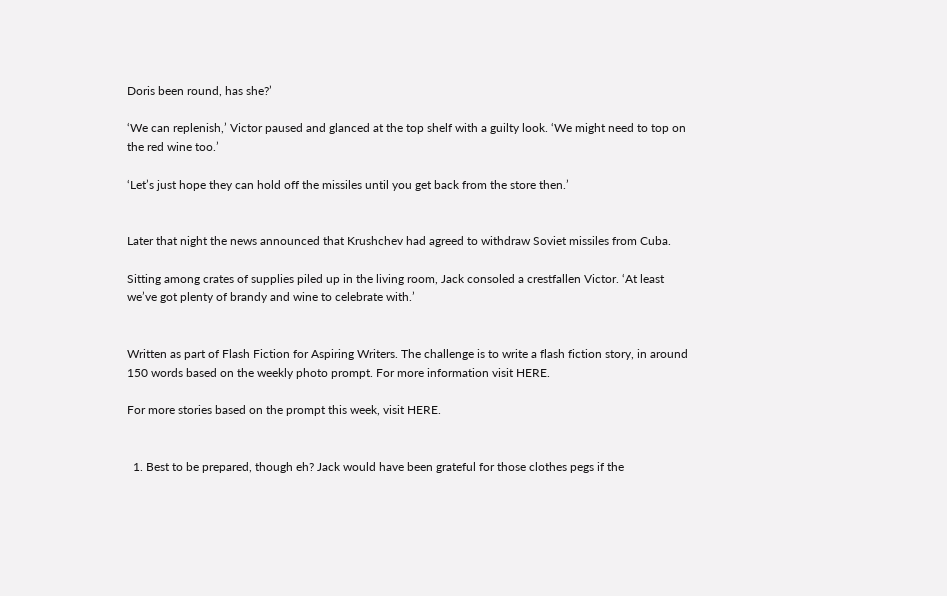Doris been round, has she?’

‘We can replenish,’ Victor paused and glanced at the top shelf with a guilty look. ‘We might need to top on the red wine too.’

‘Let’s just hope they can hold off the missiles until you get back from the store then.’


Later that night the news announced that Krushchev had agreed to withdraw Soviet missiles from Cuba.

Sitting among crates of supplies piled up in the living room, Jack consoled a crestfallen Victor. ‘At least we’ve got plenty of brandy and wine to celebrate with.’


Written as part of Flash Fiction for Aspiring Writers. The challenge is to write a flash fiction story, in around 150 words based on the weekly photo prompt. For more information visit HERE.

For more stories based on the prompt this week, visit HERE.


  1. Best to be prepared, though eh? Jack would have been grateful for those clothes pegs if the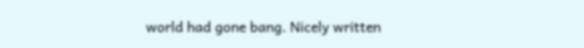world had gone bang. Nicely written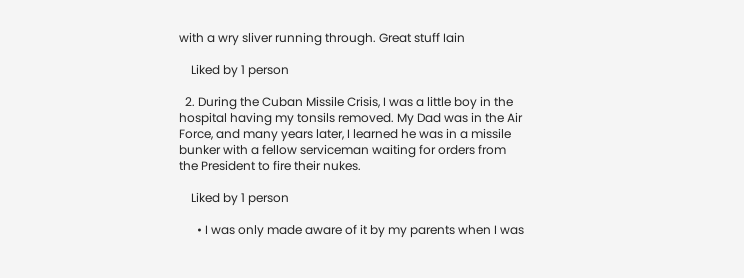with a wry sliver running through. Great stuff Iain

    Liked by 1 person

  2. During the Cuban Missile Crisis, I was a little boy in the hospital having my tonsils removed. My Dad was in the Air Force, and many years later, I learned he was in a missile bunker with a fellow serviceman waiting for orders from the President to fire their nukes.

    Liked by 1 person

      • I was only made aware of it by my parents when I was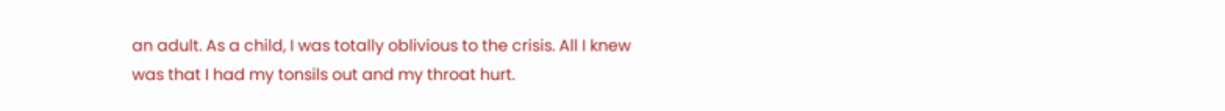an adult. As a child, I was totally oblivious to the crisis. All I knew was that I had my tonsils out and my throat hurt.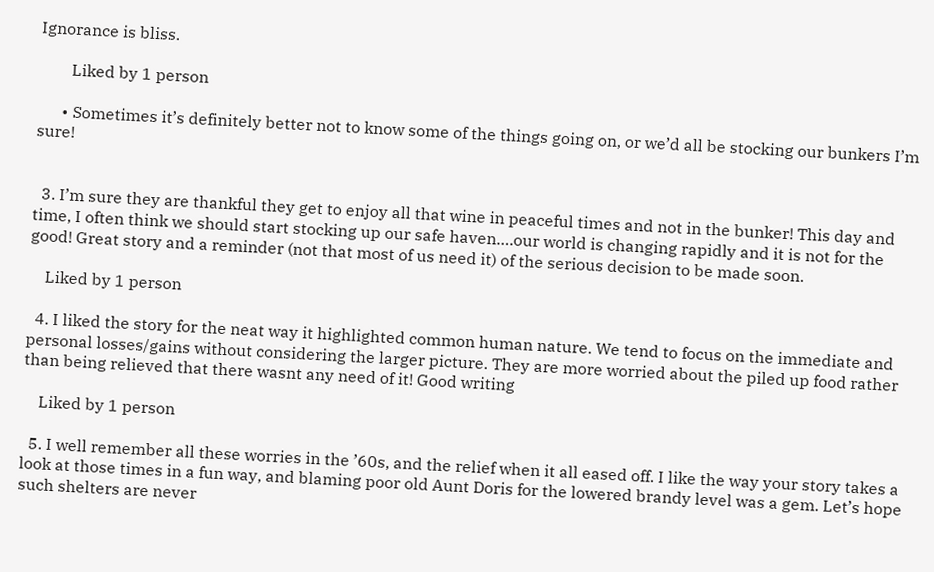Ignorance is bliss.

        Liked by 1 person

      • Sometimes it’s definitely better not to know some of the things going on, or we’d all be stocking our bunkers I’m sure!


  3. I’m sure they are thankful they get to enjoy all that wine in peaceful times and not in the bunker! This day and time, I often think we should start stocking up our safe haven….our world is changing rapidly and it is not for the good! Great story and a reminder (not that most of us need it) of the serious decision to be made soon.

    Liked by 1 person

  4. I liked the story for the neat way it highlighted common human nature. We tend to focus on the immediate and personal losses/gains without considering the larger picture. They are more worried about the piled up food rather than being relieved that there wasnt any need of it! Good writing

    Liked by 1 person

  5. I well remember all these worries in the ’60s, and the relief when it all eased off. I like the way your story takes a look at those times in a fun way, and blaming poor old Aunt Doris for the lowered brandy level was a gem. Let’s hope such shelters are never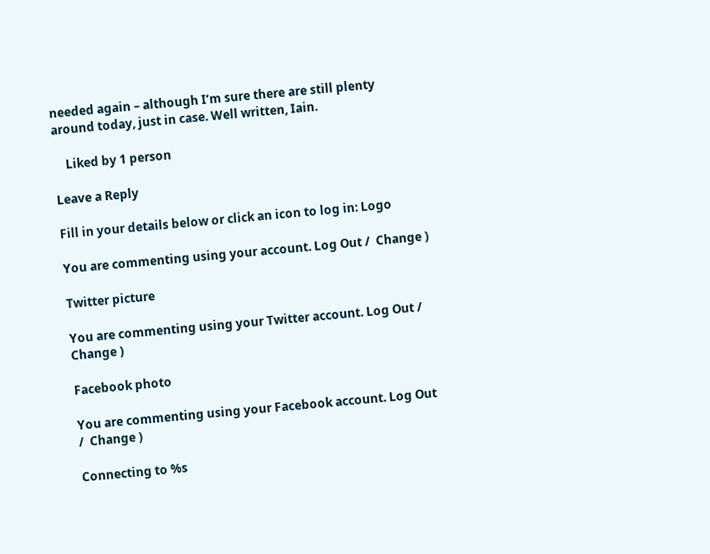needed again – although I’m sure there are still plenty around today, just in case. Well written, Iain.

    Liked by 1 person

Leave a Reply

Fill in your details below or click an icon to log in: Logo

You are commenting using your account. Log Out /  Change )

Twitter picture

You are commenting using your Twitter account. Log Out /  Change )

Facebook photo

You are commenting using your Facebook account. Log Out /  Change )

Connecting to %s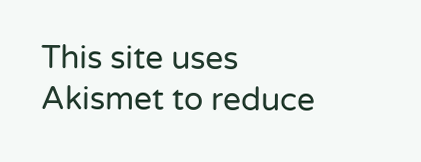This site uses Akismet to reduce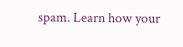spam. Learn how your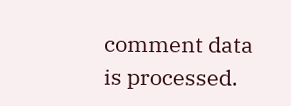comment data is processed.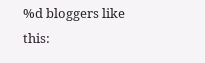%d bloggers like this: